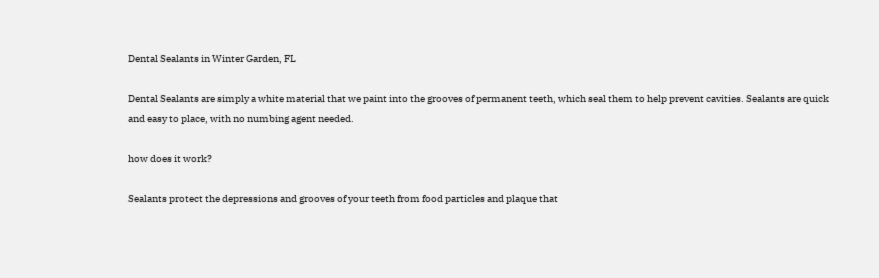Dental Sealants in Winter Garden, FL

Dental Sealants are simply a white material that we paint into the grooves of permanent teeth, which seal them to help prevent cavities. Sealants are quick and easy to place, with no numbing agent needed.

how does it work?

Sealants protect the depressions and grooves of your teeth from food particles and plaque that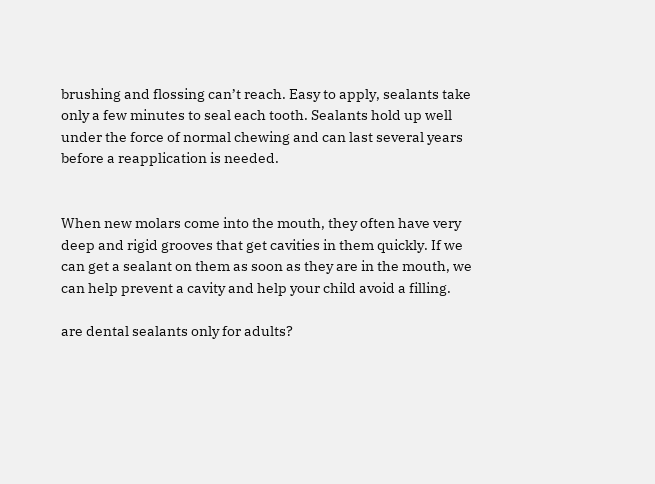brushing and flossing can’t reach. Easy to apply, sealants take only a few minutes to seal each tooth. Sealants hold up well under the force of normal chewing and can last several years before a reapplication is needed.


When new molars come into the mouth, they often have very deep and rigid grooves that get cavities in them quickly. If we can get a sealant on them as soon as they are in the mouth, we can help prevent a cavity and help your child avoid a filling.

are dental sealants only for adults?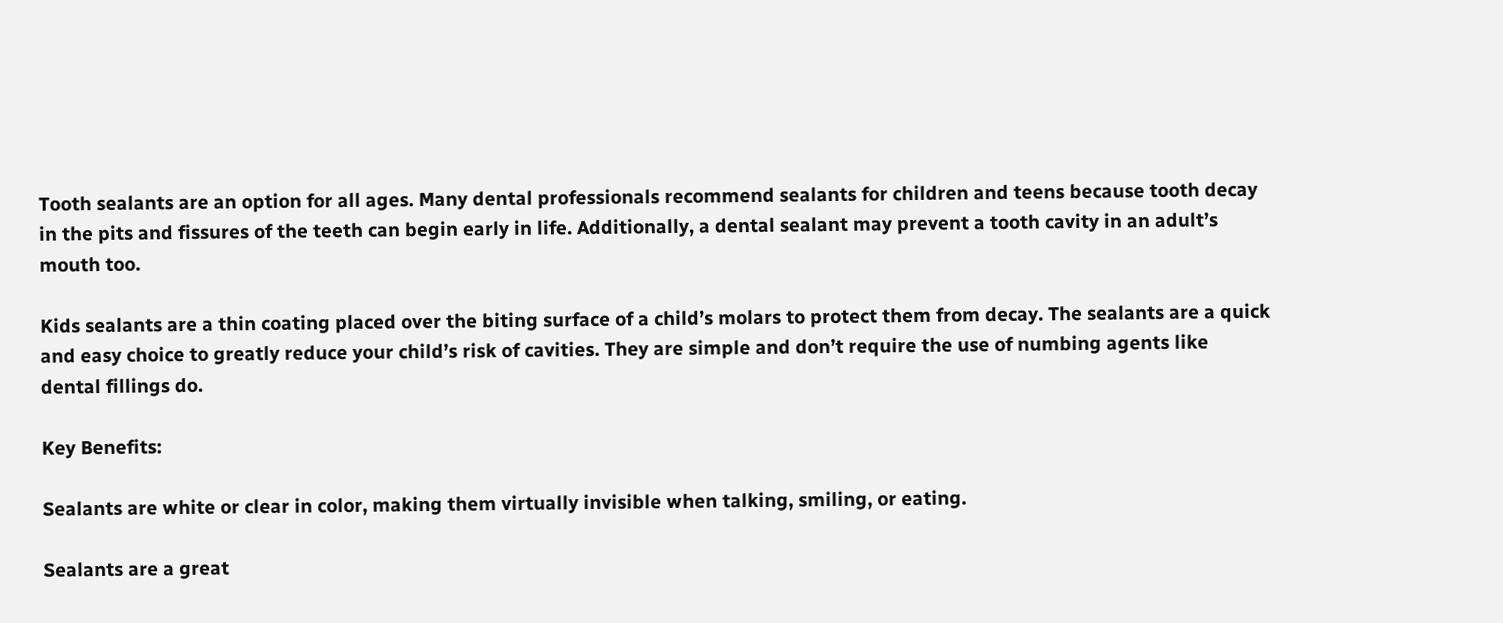Tooth sealants are an option for all ages. Many dental professionals recommend sealants for children and teens because tooth decay in the pits and fissures of the teeth can begin early in life. Additionally, a dental sealant may prevent a tooth cavity in an adult’s mouth too.

Kids sealants are a thin coating placed over the biting surface of a child’s molars to protect them from decay. The sealants are a quick and easy choice to greatly reduce your child’s risk of cavities. They are simple and don’t require the use of numbing agents like dental fillings do.

Key Benefits:

Sealants are white or clear in color, making them virtually invisible when talking, smiling, or eating.

Sealants are a great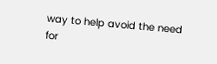way to help avoid the need for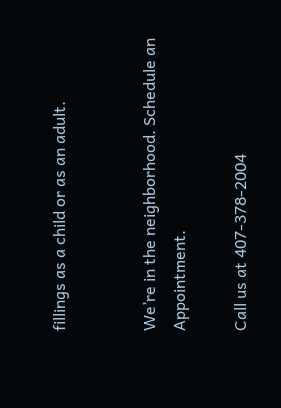fillings as a child or as an adult.


We’re in the neighborhood. Schedule an Appointment.

Call us at 407-378-2004